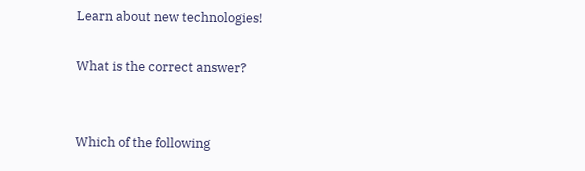Learn about new technologies!

What is the correct answer?


Which of the following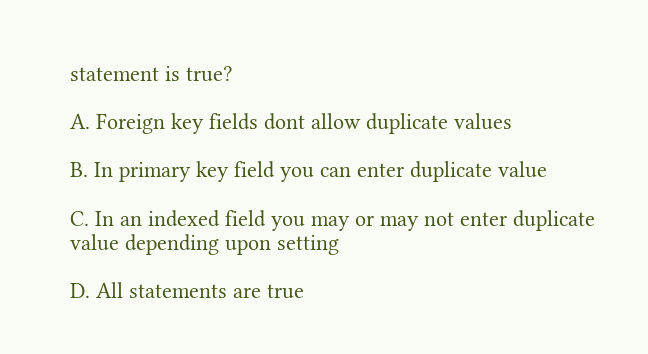statement is true?

A. Foreign key fields dont allow duplicate values

B. In primary key field you can enter duplicate value

C. In an indexed field you may or may not enter duplicate value depending upon setting

D. All statements are true